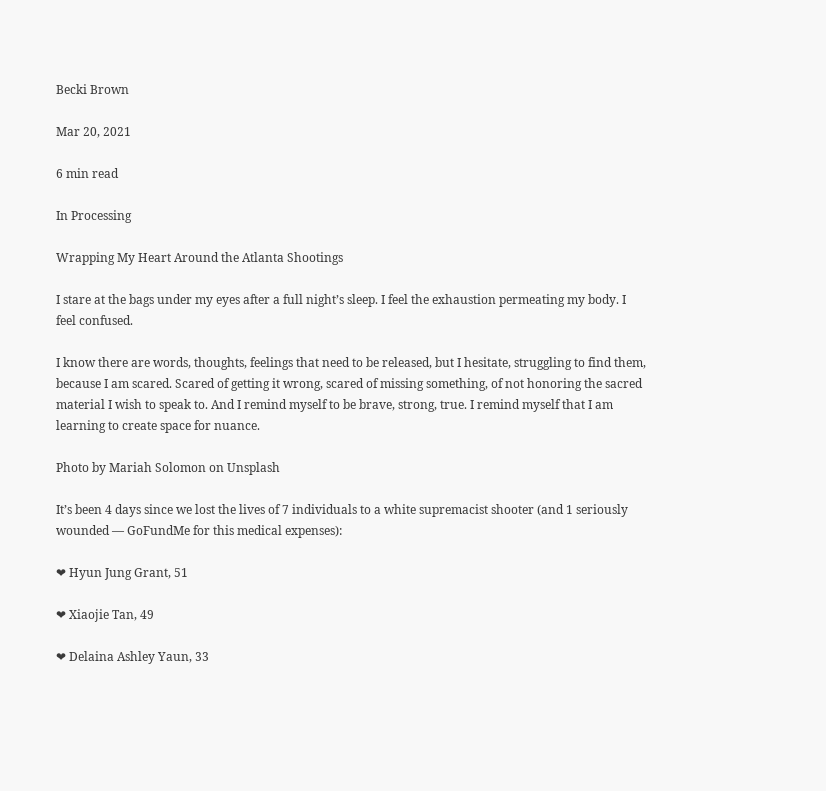Becki Brown

Mar 20, 2021

6 min read

In Processing

Wrapping My Heart Around the Atlanta Shootings

I stare at the bags under my eyes after a full night’s sleep. I feel the exhaustion permeating my body. I feel confused.

I know there are words, thoughts, feelings that need to be released, but I hesitate, struggling to find them, because I am scared. Scared of getting it wrong, scared of missing something, of not honoring the sacred material I wish to speak to. And I remind myself to be brave, strong, true. I remind myself that I am learning to create space for nuance.

Photo by Mariah Solomon on Unsplash

It’s been 4 days since we lost the lives of 7 individuals to a white supremacist shooter (and 1 seriously wounded — GoFundMe for this medical expenses):

❤ Hyun Jung Grant, 51

❤ Xiaojie Tan, 49

❤ Delaina Ashley Yaun, 33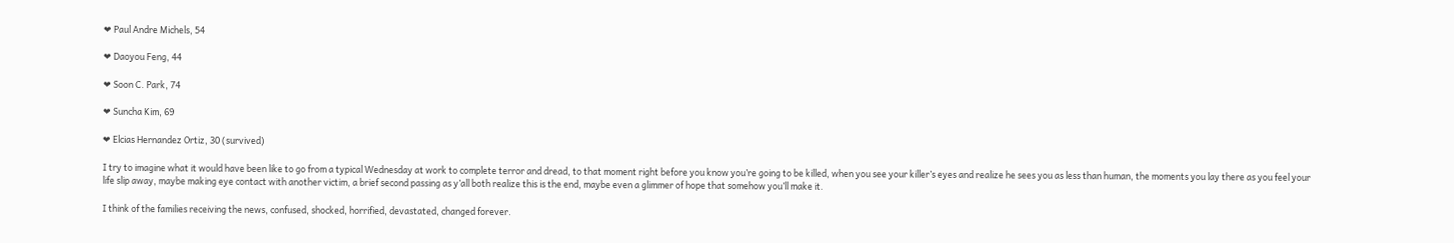❤ Paul Andre Michels, 54

❤ Daoyou Feng, 44

❤ Soon C. Park, 74

❤ Suncha Kim, 69

❤ Elcias Hernandez Ortiz, 30 (survived)

I try to imagine what it would have been like to go from a typical Wednesday at work to complete terror and dread, to that moment right before you know you’re going to be killed, when you see your killer’s eyes and realize he sees you as less than human, the moments you lay there as you feel your life slip away, maybe making eye contact with another victim, a brief second passing as y’all both realize this is the end, maybe even a glimmer of hope that somehow you’ll make it.

I think of the families receiving the news, confused, shocked, horrified, devastated, changed forever.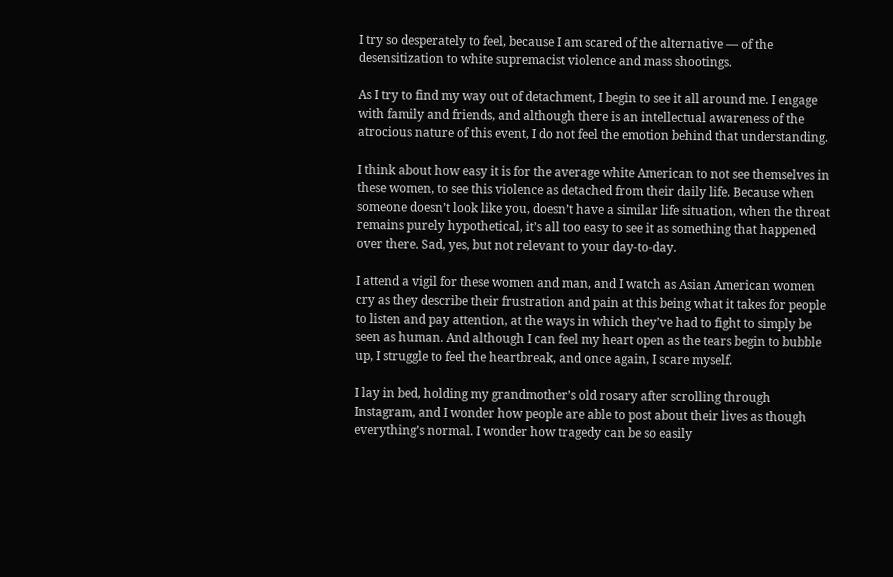I try so desperately to feel, because I am scared of the alternative — of the desensitization to white supremacist violence and mass shootings.

As I try to find my way out of detachment, I begin to see it all around me. I engage with family and friends, and although there is an intellectual awareness of the atrocious nature of this event, I do not feel the emotion behind that understanding.

I think about how easy it is for the average white American to not see themselves in these women, to see this violence as detached from their daily life. Because when someone doesn’t look like you, doesn’t have a similar life situation, when the threat remains purely hypothetical, it’s all too easy to see it as something that happened over there. Sad, yes, but not relevant to your day-to-day.

I attend a vigil for these women and man, and I watch as Asian American women cry as they describe their frustration and pain at this being what it takes for people to listen and pay attention, at the ways in which they’ve had to fight to simply be seen as human. And although I can feel my heart open as the tears begin to bubble up, I struggle to feel the heartbreak, and once again, I scare myself.

I lay in bed, holding my grandmother’s old rosary after scrolling through Instagram, and I wonder how people are able to post about their lives as though everything’s normal. I wonder how tragedy can be so easily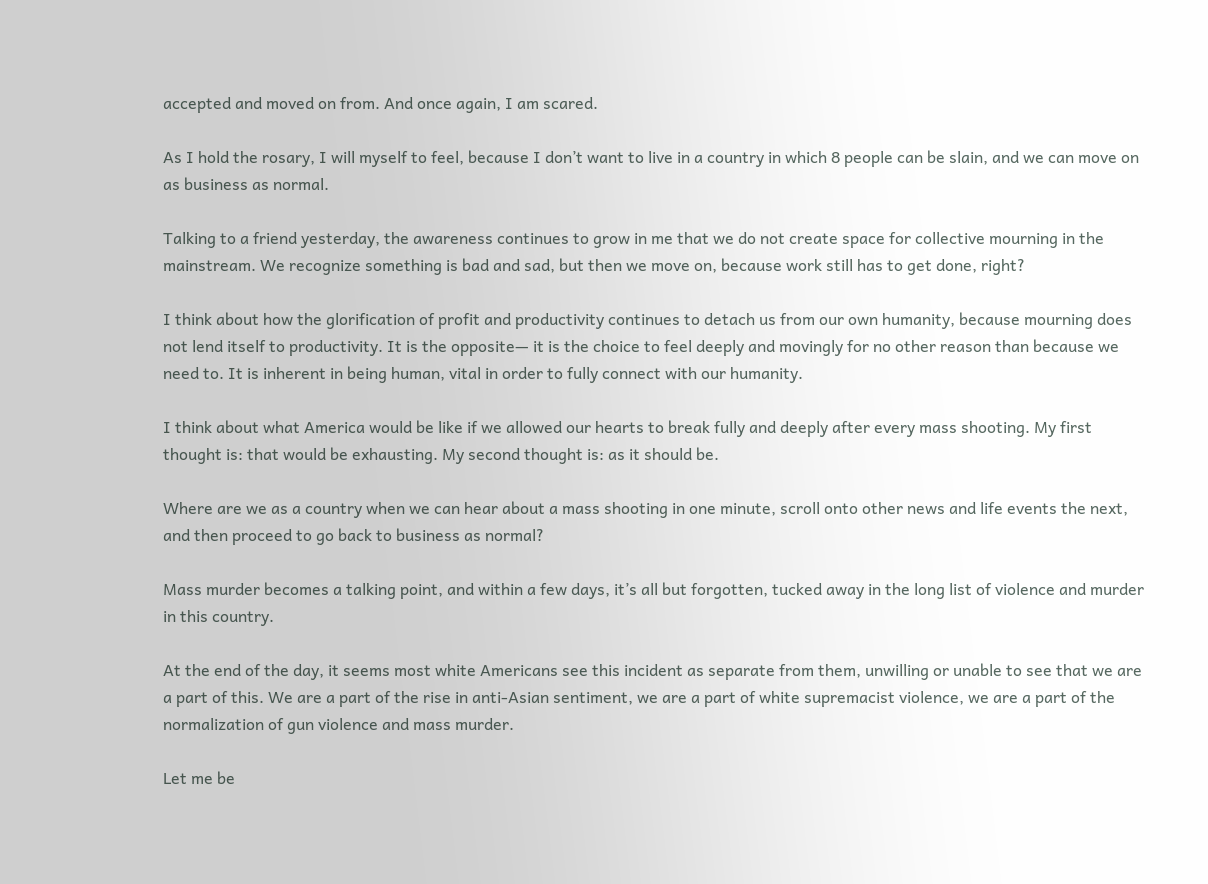accepted and moved on from. And once again, I am scared.

As I hold the rosary, I will myself to feel, because I don’t want to live in a country in which 8 people can be slain, and we can move on as business as normal.

Talking to a friend yesterday, the awareness continues to grow in me that we do not create space for collective mourning in the mainstream. We recognize something is bad and sad, but then we move on, because work still has to get done, right?

I think about how the glorification of profit and productivity continues to detach us from our own humanity, because mourning does not lend itself to productivity. It is the opposite— it is the choice to feel deeply and movingly for no other reason than because we need to. It is inherent in being human, vital in order to fully connect with our humanity.

I think about what America would be like if we allowed our hearts to break fully and deeply after every mass shooting. My first thought is: that would be exhausting. My second thought is: as it should be.

Where are we as a country when we can hear about a mass shooting in one minute, scroll onto other news and life events the next, and then proceed to go back to business as normal?

Mass murder becomes a talking point, and within a few days, it’s all but forgotten, tucked away in the long list of violence and murder in this country.

At the end of the day, it seems most white Americans see this incident as separate from them, unwilling or unable to see that we are a part of this. We are a part of the rise in anti-Asian sentiment, we are a part of white supremacist violence, we are a part of the normalization of gun violence and mass murder.

Let me be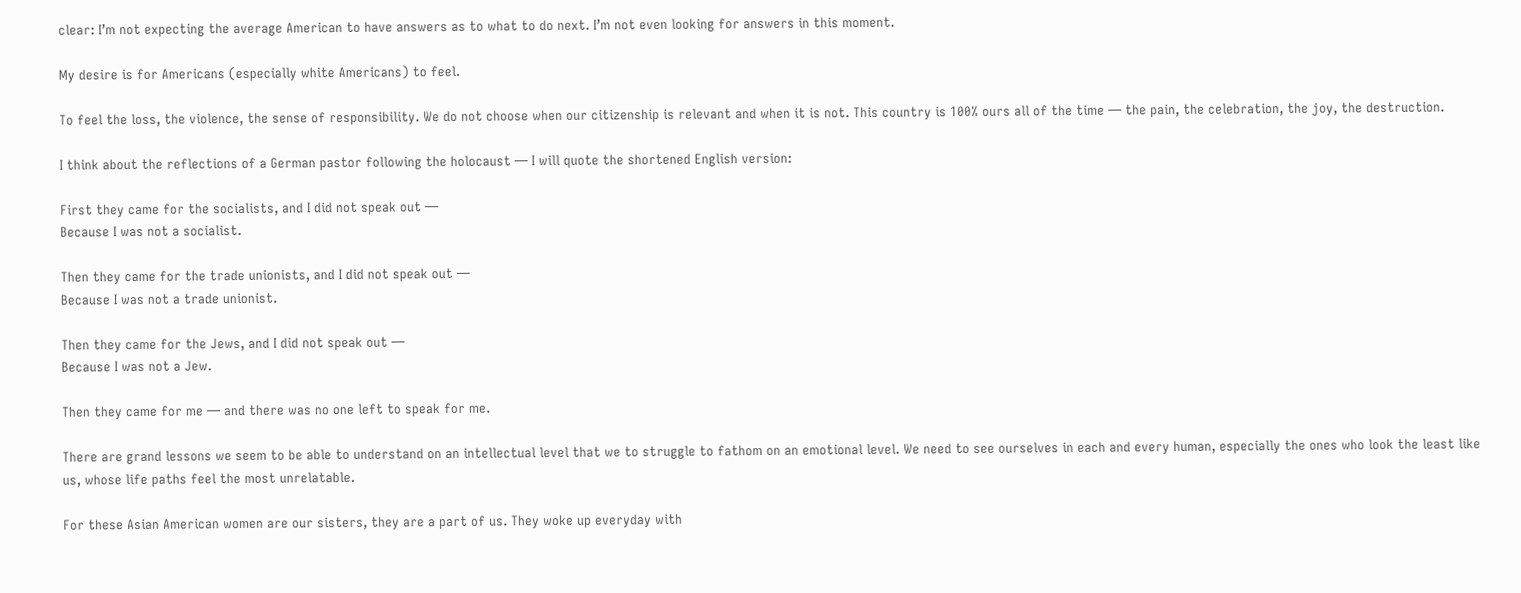clear: I’m not expecting the average American to have answers as to what to do next. I’m not even looking for answers in this moment.

My desire is for Americans (especially white Americans) to feel.

To feel the loss, the violence, the sense of responsibility. We do not choose when our citizenship is relevant and when it is not. This country is 100% ours all of the time — the pain, the celebration, the joy, the destruction.

I think about the reflections of a German pastor following the holocaust — I will quote the shortened English version:

First they came for the socialists, and I did not speak out —
Because I was not a socialist.

Then they came for the trade unionists, and I did not speak out —
Because I was not a trade unionist.

Then they came for the Jews, and I did not speak out —
Because I was not a Jew.

Then they came for me — and there was no one left to speak for me.

There are grand lessons we seem to be able to understand on an intellectual level that we to struggle to fathom on an emotional level. We need to see ourselves in each and every human, especially the ones who look the least like us, whose life paths feel the most unrelatable.

For these Asian American women are our sisters, they are a part of us. They woke up everyday with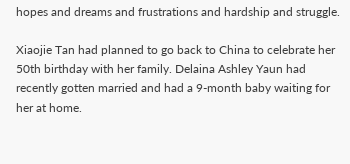hopes and dreams and frustrations and hardship and struggle.

Xiaojie Tan had planned to go back to China to celebrate her 50th birthday with her family. Delaina Ashley Yaun had recently gotten married and had a 9-month baby waiting for her at home.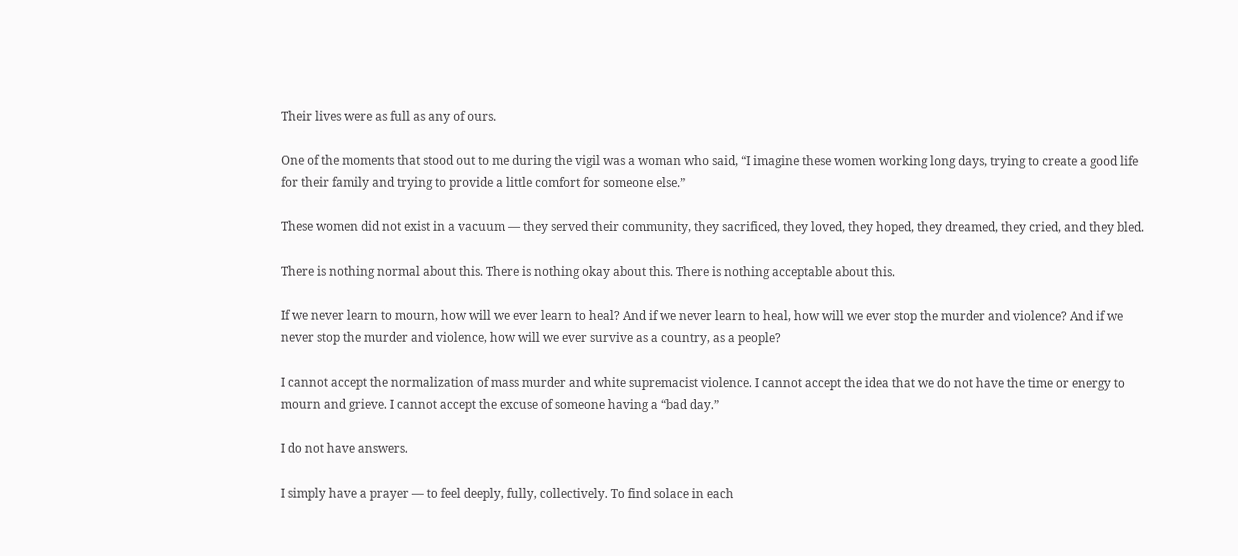Their lives were as full as any of ours.

One of the moments that stood out to me during the vigil was a woman who said, “I imagine these women working long days, trying to create a good life for their family and trying to provide a little comfort for someone else.”

These women did not exist in a vacuum — they served their community, they sacrificed, they loved, they hoped, they dreamed, they cried, and they bled.

There is nothing normal about this. There is nothing okay about this. There is nothing acceptable about this.

If we never learn to mourn, how will we ever learn to heal? And if we never learn to heal, how will we ever stop the murder and violence? And if we never stop the murder and violence, how will we ever survive as a country, as a people?

I cannot accept the normalization of mass murder and white supremacist violence. I cannot accept the idea that we do not have the time or energy to mourn and grieve. I cannot accept the excuse of someone having a “bad day.”

I do not have answers.

I simply have a prayer — to feel deeply, fully, collectively. To find solace in each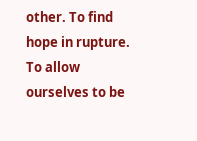other. To find hope in rupture. To allow ourselves to be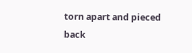torn apart and pieced back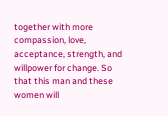together with more compassion, love, acceptance, strength, and willpower for change. So that this man and these women will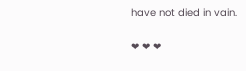have not died in vain.

❤ ❤ ❤